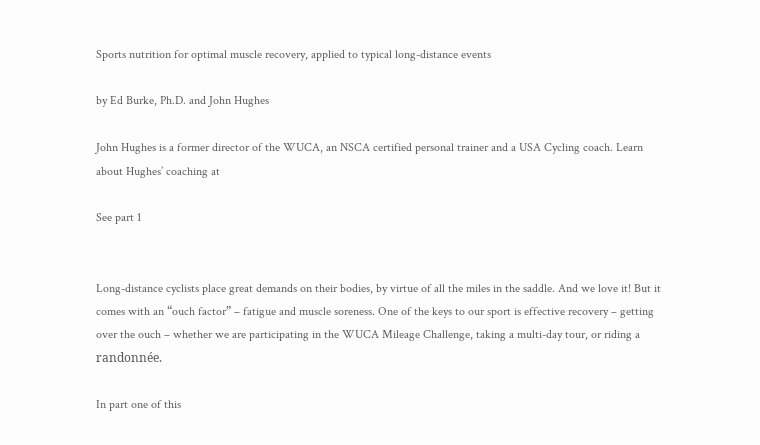Sports nutrition for optimal muscle recovery, applied to typical long-distance events

by Ed Burke, Ph.D. and John Hughes

John Hughes is a former director of the WUCA, an NSCA certified personal trainer and a USA Cycling coach. Learn about Hughes’ coaching at

See part 1


Long-distance cyclists place great demands on their bodies, by virtue of all the miles in the saddle. And we love it! But it comes with an “ouch factor” – fatigue and muscle soreness. One of the keys to our sport is effective recovery – getting over the ouch – whether we are participating in the WUCA Mileage Challenge, taking a multi-day tour, or riding a randonnée.

In part one of this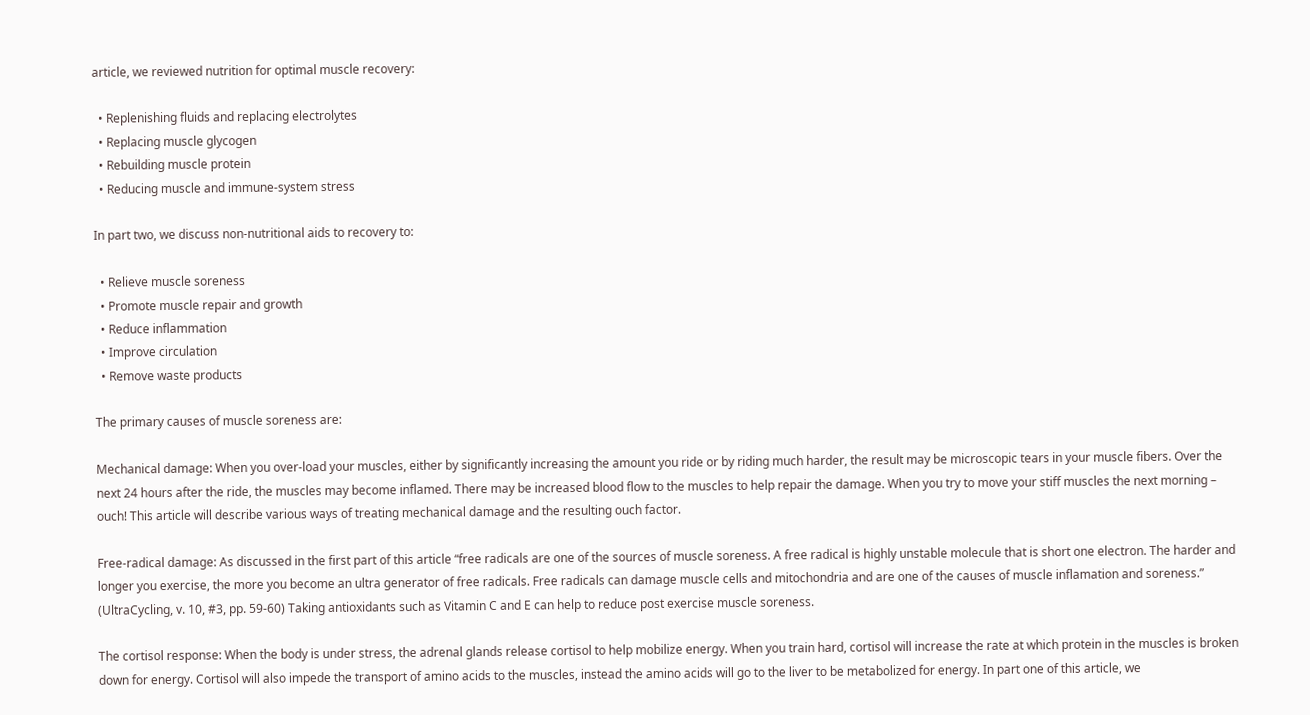article, we reviewed nutrition for optimal muscle recovery:

  • Replenishing fluids and replacing electrolytes
  • Replacing muscle glycogen
  • Rebuilding muscle protein
  • Reducing muscle and immune-system stress

In part two, we discuss non-nutritional aids to recovery to:

  • Relieve muscle soreness
  • Promote muscle repair and growth
  • Reduce inflammation
  • Improve circulation
  • Remove waste products

The primary causes of muscle soreness are:

Mechanical damage: When you over-load your muscles, either by significantly increasing the amount you ride or by riding much harder, the result may be microscopic tears in your muscle fibers. Over the next 24 hours after the ride, the muscles may become inflamed. There may be increased blood flow to the muscles to help repair the damage. When you try to move your stiff muscles the next morning – ouch! This article will describe various ways of treating mechanical damage and the resulting ouch factor.

Free-radical damage: As discussed in the first part of this article “free radicals are one of the sources of muscle soreness. A free radical is highly unstable molecule that is short one electron. The harder and longer you exercise, the more you become an ultra generator of free radicals. Free radicals can damage muscle cells and mitochondria and are one of the causes of muscle inflamation and soreness.” (UltraCycling, v. 10, #3, pp. 59-60) Taking antioxidants such as Vitamin C and E can help to reduce post exercise muscle soreness.

The cortisol response: When the body is under stress, the adrenal glands release cortisol to help mobilize energy. When you train hard, cortisol will increase the rate at which protein in the muscles is broken down for energy. Cortisol will also impede the transport of amino acids to the muscles, instead the amino acids will go to the liver to be metabolized for energy. In part one of this article, we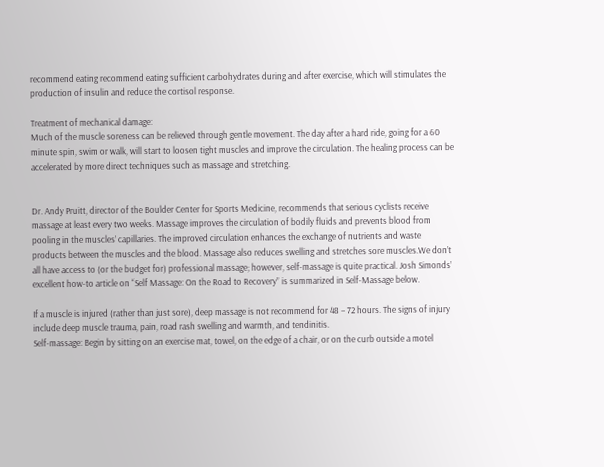recommend eating recommend eating sufficient carbohydrates during and after exercise, which will stimulates the production of insulin and reduce the cortisol response.

Treatment of mechanical damage:
Much of the muscle soreness can be relieved through gentle movement. The day after a hard ride, going for a 60 minute spin, swim or walk, will start to loosen tight muscles and improve the circulation. The healing process can be accelerated by more direct techniques such as massage and stretching.


Dr. Andy Pruitt, director of the Boulder Center for Sports Medicine, recommends that serious cyclists receive massage at least every two weeks. Massage improves the circulation of bodily fluids and prevents blood from pooling in the muscles’ capillaries. The improved circulation enhances the exchange of nutrients and waste products between the muscles and the blood. Massage also reduces swelling and stretches sore muscles.We don’t all have access to (or the budget for) professional massage; however, self-massage is quite practical. Josh Simonds’ excellent how-to article on “Self Massage: On the Road to Recovery” is summarized in Self-Massage below.

If a muscle is injured (rather than just sore), deep massage is not recommend for 48 – 72 hours. The signs of injury include deep muscle trauma, pain, road rash swelling and warmth, and tendinitis.
Self-massage: Begin by sitting on an exercise mat, towel, on the edge of a chair, or on the curb outside a motel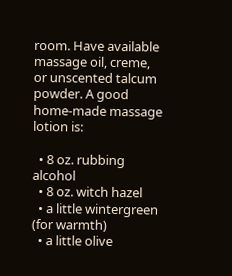room. Have available massage oil, creme, or unscented talcum powder. A good home-made massage lotion is:

  • 8 oz. rubbing alcohol
  • 8 oz. witch hazel
  • a little wintergreen (for warmth)
  • a little olive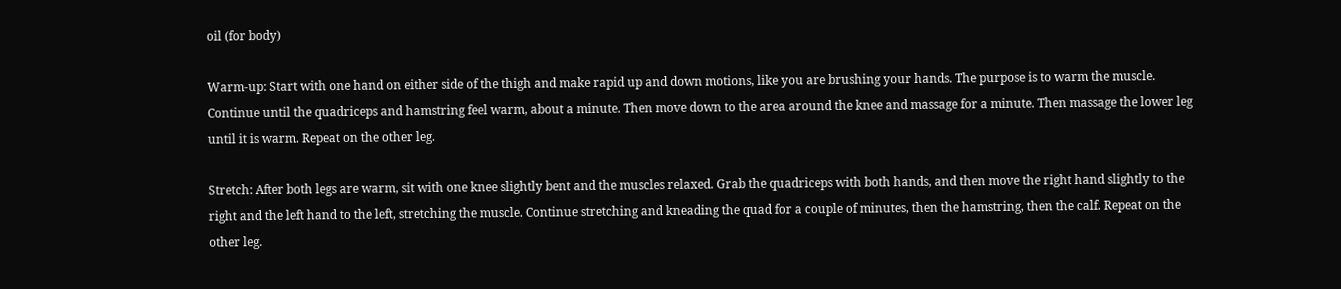oil (for body)

Warm-up: Start with one hand on either side of the thigh and make rapid up and down motions, like you are brushing your hands. The purpose is to warm the muscle. Continue until the quadriceps and hamstring feel warm, about a minute. Then move down to the area around the knee and massage for a minute. Then massage the lower leg until it is warm. Repeat on the other leg.

Stretch: After both legs are warm, sit with one knee slightly bent and the muscles relaxed. Grab the quadriceps with both hands, and then move the right hand slightly to the right and the left hand to the left, stretching the muscle. Continue stretching and kneading the quad for a couple of minutes, then the hamstring, then the calf. Repeat on the other leg.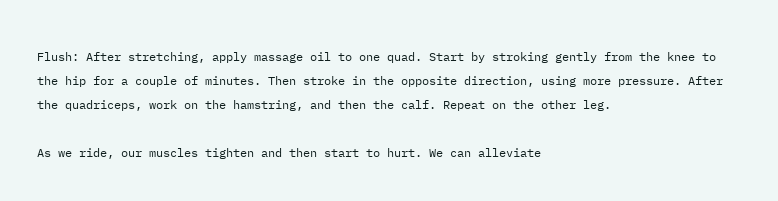Flush: After stretching, apply massage oil to one quad. Start by stroking gently from the knee to the hip for a couple of minutes. Then stroke in the opposite direction, using more pressure. After the quadriceps, work on the hamstring, and then the calf. Repeat on the other leg.

As we ride, our muscles tighten and then start to hurt. We can alleviate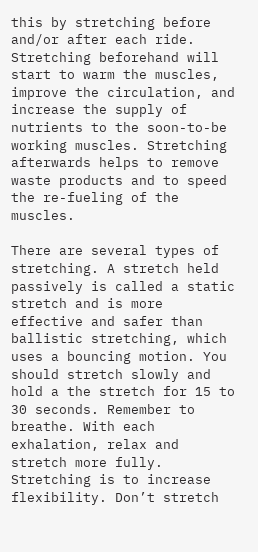this by stretching before and/or after each ride. Stretching beforehand will start to warm the muscles, improve the circulation, and increase the supply of nutrients to the soon-to-be working muscles. Stretching afterwards helps to remove waste products and to speed the re-fueling of the muscles.

There are several types of stretching. A stretch held passively is called a static stretch and is more effective and safer than ballistic stretching, which uses a bouncing motion. You should stretch slowly and hold a the stretch for 15 to 30 seconds. Remember to breathe. With each exhalation, relax and stretch more fully. Stretching is to increase flexibility. Don’t stretch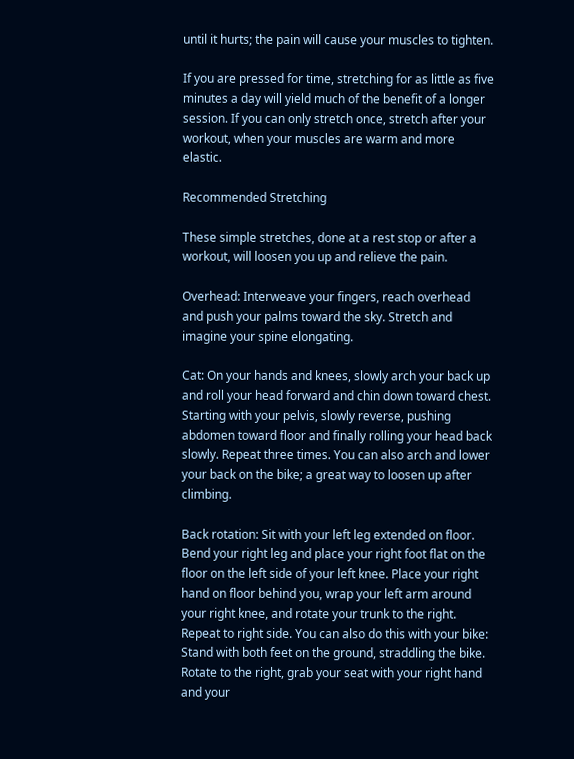until it hurts; the pain will cause your muscles to tighten.

If you are pressed for time, stretching for as little as five minutes a day will yield much of the benefit of a longer session. If you can only stretch once, stretch after your workout, when your muscles are warm and more elastic.

Recommended Stretching

These simple stretches, done at a rest stop or after a workout, will loosen you up and relieve the pain.

Overhead: Interweave your fingers, reach overhead and push your palms toward the sky. Stretch and imagine your spine elongating.

Cat: On your hands and knees, slowly arch your back up and roll your head forward and chin down toward chest. Starting with your pelvis, slowly reverse, pushing abdomen toward floor and finally rolling your head back slowly. Repeat three times. You can also arch and lower your back on the bike; a great way to loosen up after climbing.

Back rotation: Sit with your left leg extended on floor. Bend your right leg and place your right foot flat on the floor on the left side of your left knee. Place your right hand on floor behind you, wrap your left arm around your right knee, and rotate your trunk to the right. Repeat to right side. You can also do this with your bike: Stand with both feet on the ground, straddling the bike. Rotate to the right, grab your seat with your right hand and your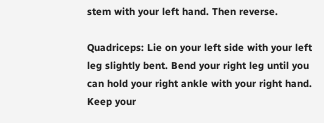stem with your left hand. Then reverse.

Quadriceps: Lie on your left side with your left leg slightly bent. Bend your right leg until you can hold your right ankle with your right hand. Keep your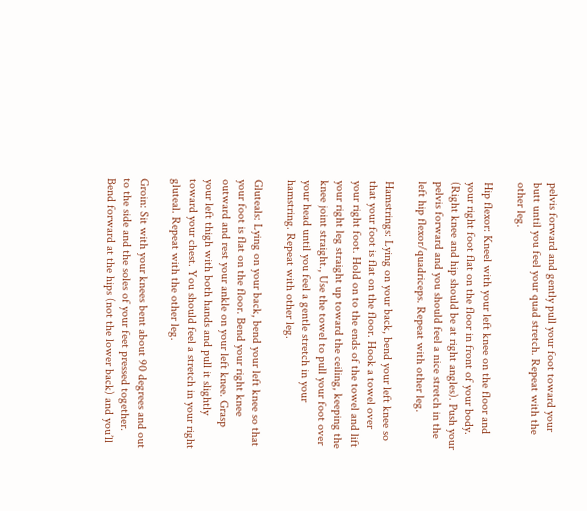pelvis forward and gently pull your foot toward your butt until you feel your quad stretch. Repeat with the other leg.

Hip flexor: Kneel with your left knee on the floor and your right foot flat on the floor in front of your body. (Right knee and hip should be at right angles). Push your pelvis forward and you should feel a nice stretch in the left hip flexor/quadriceps. Repeat with other leg.

Hamstrings: Lying on your back, bend your left knee so that your foot is flat on the floor. Hook a towel over your right foot. Hold on to the ends of the towel and lift your right leg straight up toward the ceiling, keeping the knee joint straight., Use the towel to pull your foot over your head until you feel a gentle stretch in your hamstring. Repeat with other leg.

Gluteals: Lying on your back, bend your left knee so that your foot is flat on the floor. Bend your right knee outward and rest your ankle on your left knee. Grasp your left thigh with both hands and pull it slightly toward your chest. You should feel a stretch in your right gluteal. Repeat with the other leg.

Groin: Sit with your knees bent about 90 degrees and out to the side and the soles of your feet pressed together. Bend forward at the hips (not the lower back) and you’ll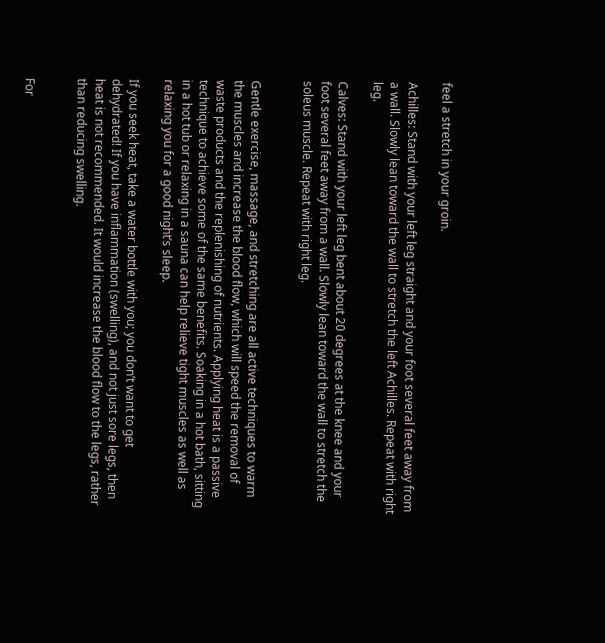feel a stretch in your groin.

Achilles: Stand with your left leg straight and your foot several feet away from a wall. Slowly lean toward the wall to stretch the left Achilles. Repeat with right leg.

Calves: Stand with your left leg bent about 20 degrees at the knee and your foot several feet away from a wall. Slowly lean toward the wall to stretch the soleus muscle. Repeat with right leg.


Gentle exercise, massage, and stretching are all active techniques to warm the muscles and increase the blood flow, which will speed the removal of waste products and the replenishing of nutrients. Applying heat is a passive technique to achieve some of the same benefits. Soaking in a hot bath, sitting in a hot tub or relaxing in a sauna can help relieve tight muscles as well as relaxing you for a good night’s sleep.

If you seek heat, take a water bottle with you; you don’t want to get dehydrated! If you have inflammation (swelling), and not just sore legs, then heat is not recommended. It would increase the blood flow to the legs, rather than reducing swelling.


For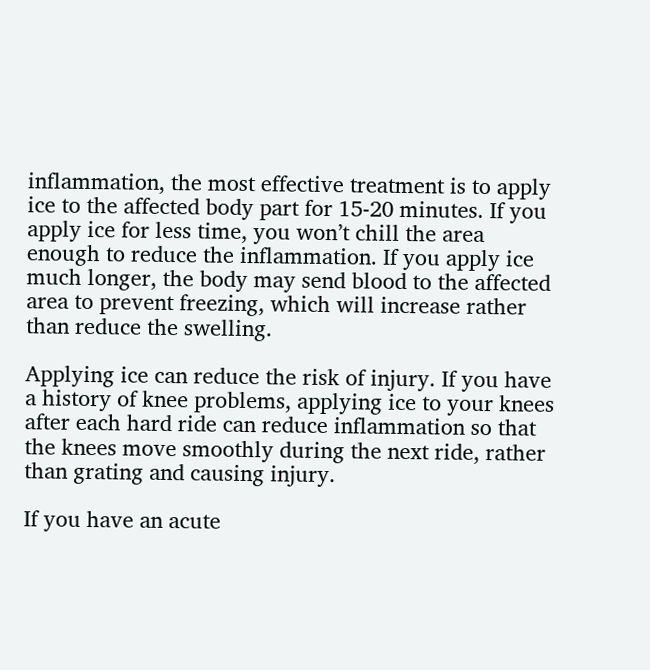inflammation, the most effective treatment is to apply ice to the affected body part for 15-20 minutes. If you apply ice for less time, you won’t chill the area enough to reduce the inflammation. If you apply ice much longer, the body may send blood to the affected area to prevent freezing, which will increase rather than reduce the swelling.

Applying ice can reduce the risk of injury. If you have a history of knee problems, applying ice to your knees after each hard ride can reduce inflammation so that the knees move smoothly during the next ride, rather than grating and causing injury.

If you have an acute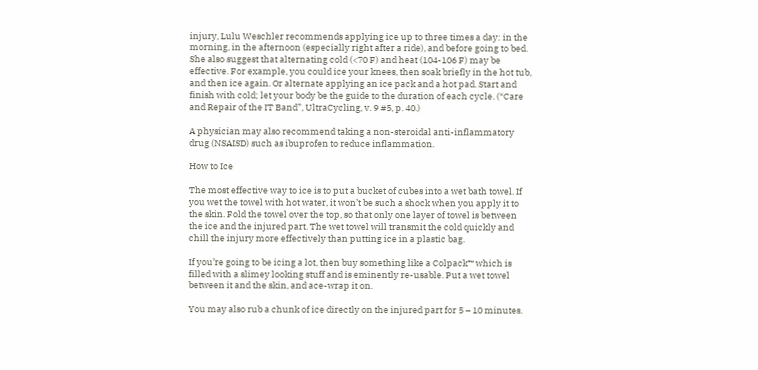injury, Lulu Weschler recommends applying ice up to three times a day: in the morning, in the afternoon (especially right after a ride), and before going to bed. She also suggest that alternating cold (<70 F) and heat (104-106 F) may be effective. For example, you could ice your knees, then soak briefly in the hot tub, and then ice again. Or alternate applying an ice pack and a hot pad. Start and finish with cold; let your body be the guide to the duration of each cycle. (“Care and Repair of the IT Band”, UltraCycling, v. 9 #5, p. 40.)

A physician may also recommend taking a non-steroidal anti-inflammatory drug (NSAISD) such as ibuprofen to reduce inflammation.

How to Ice

The most effective way to ice is to put a bucket of cubes into a wet bath towel. If you wet the towel with hot water, it won’t be such a shock when you apply it to the skin. Fold the towel over the top, so that only one layer of towel is between the ice and the injured part. The wet towel will transmit the cold quickly and chill the injury more effectively than putting ice in a plastic bag.

If you’re going to be icing a lot, then buy something like a Colpack™ which is filled with a slimey looking stuff and is eminently re-usable. Put a wet towel between it and the skin, and ace-wrap it on.

You may also rub a chunk of ice directly on the injured part for 5 – 10 minutes.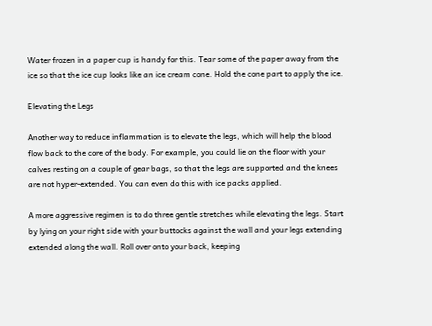Water frozen in a paper cup is handy for this. Tear some of the paper away from the ice so that the ice cup looks like an ice cream cone. Hold the cone part to apply the ice.

Elevating the Legs

Another way to reduce inflammation is to elevate the legs, which will help the blood flow back to the core of the body. For example, you could lie on the floor with your calves resting on a couple of gear bags, so that the legs are supported and the knees are not hyper-extended. You can even do this with ice packs applied.

A more aggressive regimen is to do three gentle stretches while elevating the legs. Start by lying on your right side with your buttocks against the wall and your legs extending extended along the wall. Roll over onto your back, keeping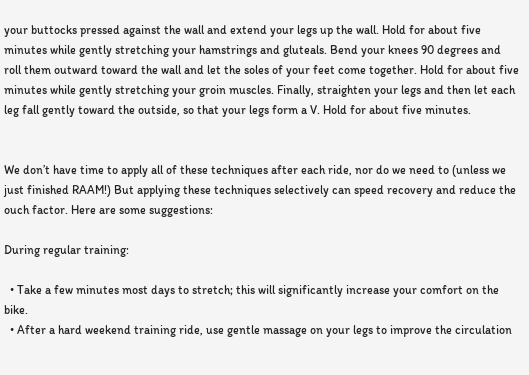your buttocks pressed against the wall and extend your legs up the wall. Hold for about five minutes while gently stretching your hamstrings and gluteals. Bend your knees 90 degrees and roll them outward toward the wall and let the soles of your feet come together. Hold for about five minutes while gently stretching your groin muscles. Finally, straighten your legs and then let each leg fall gently toward the outside, so that your legs form a V. Hold for about five minutes.


We don’t have time to apply all of these techniques after each ride, nor do we need to (unless we just finished RAAM!) But applying these techniques selectively can speed recovery and reduce the ouch factor. Here are some suggestions:

During regular training:

  • Take a few minutes most days to stretch; this will significantly increase your comfort on the bike.
  • After a hard weekend training ride, use gentle massage on your legs to improve the circulation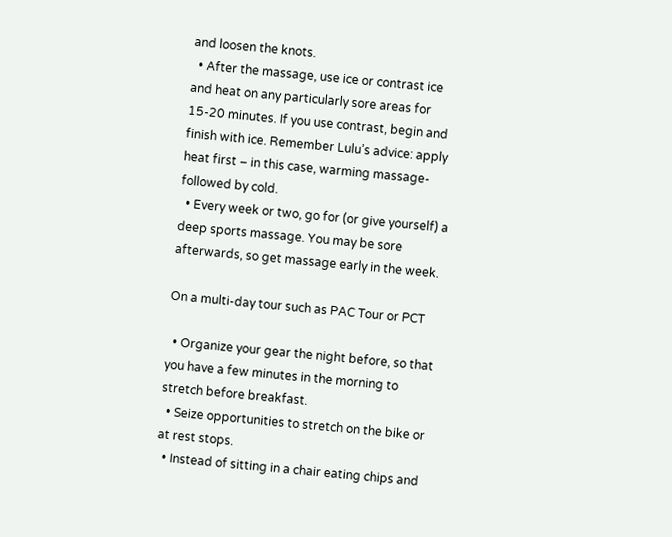and loosen the knots.
  • After the massage, use ice or contrast ice and heat on any particularly sore areas for 15-20 minutes. If you use contrast, begin and finish with ice. Remember Lulu’s advice: apply heat first – in this case, warming massage- followed by cold.
  • Every week or two, go for (or give yourself) a deep sports massage. You may be sore afterwards, so get massage early in the week.

On a multi-day tour such as PAC Tour or PCT

  • Organize your gear the night before, so that you have a few minutes in the morning to stretch before breakfast.
  • Seize opportunities to stretch on the bike or at rest stops.
  • Instead of sitting in a chair eating chips and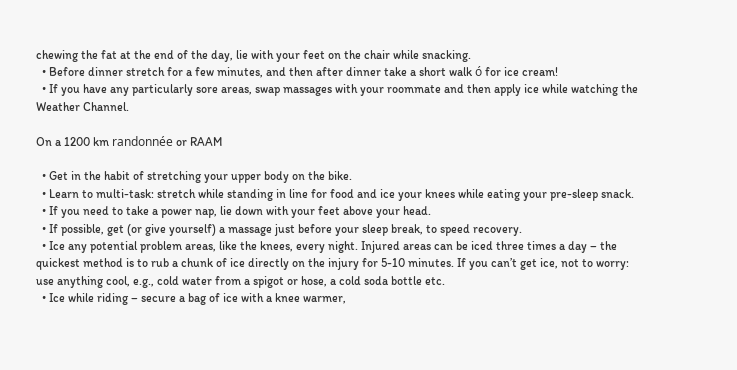chewing the fat at the end of the day, lie with your feet on the chair while snacking.
  • Before dinner stretch for a few minutes, and then after dinner take a short walk ó for ice cream!
  • If you have any particularly sore areas, swap massages with your roommate and then apply ice while watching the Weather Channel.

On a 1200 km randonnée or RAAM

  • Get in the habit of stretching your upper body on the bike.
  • Learn to multi-task: stretch while standing in line for food and ice your knees while eating your pre-sleep snack.
  • If you need to take a power nap, lie down with your feet above your head.
  • If possible, get (or give yourself) a massage just before your sleep break, to speed recovery.
  • Ice any potential problem areas, like the knees, every night. Injured areas can be iced three times a day – the quickest method is to rub a chunk of ice directly on the injury for 5-10 minutes. If you can’t get ice, not to worry: use anything cool, e.g., cold water from a spigot or hose, a cold soda bottle etc.
  • Ice while riding – secure a bag of ice with a knee warmer,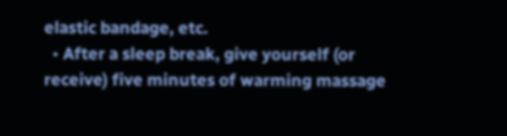elastic bandage, etc.
  • After a sleep break, give yourself (or receive) five minutes of warming massage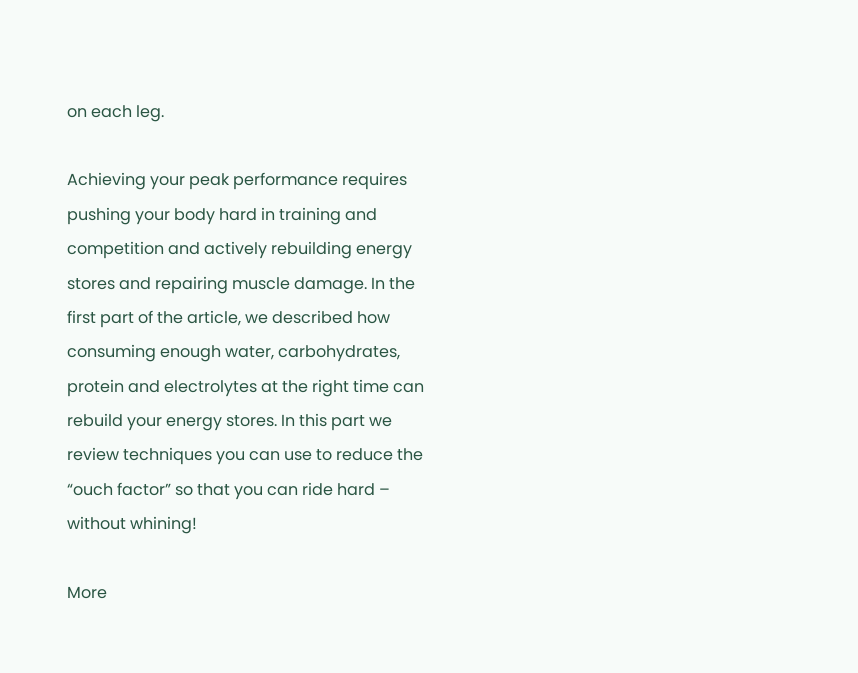on each leg.

Achieving your peak performance requires pushing your body hard in training and competition and actively rebuilding energy stores and repairing muscle damage. In the first part of the article, we described how consuming enough water, carbohydrates, protein and electrolytes at the right time can rebuild your energy stores. In this part we review techniques you can use to reduce the “ouch factor” so that you can ride hard – without whining!

More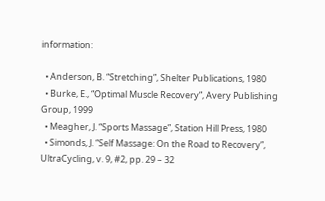information:

  • Anderson, B. “Stretching”, Shelter Publications, 1980
  • Burke, E., “Optimal Muscle Recovery”, Avery Publishing Group, 1999
  • Meagher, J. “Sports Massage”, Station Hill Press, 1980
  • Simonds, J. “Self Massage: On the Road to Recovery”, UltraCycling, v. 9, #2, pp. 29 – 32